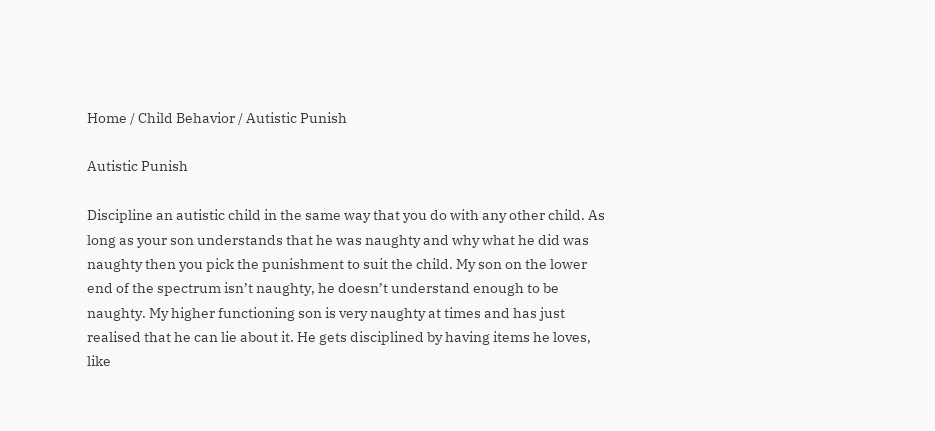Home / Child Behavior / Autistic Punish

Autistic Punish

Discipline an autistic child in the same way that you do with any other child. As long as your son understands that he was naughty and why what he did was naughty then you pick the punishment to suit the child. My son on the lower end of the spectrum isn’t naughty, he doesn’t understand enough to be naughty. My higher functioning son is very naughty at times and has just realised that he can lie about it. He gets disciplined by having items he loves, like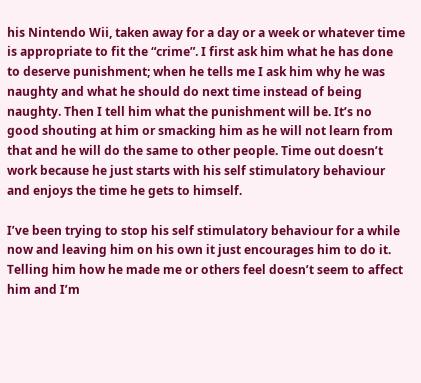his Nintendo Wii, taken away for a day or a week or whatever time is appropriate to fit the “crime”. I first ask him what he has done to deserve punishment; when he tells me I ask him why he was naughty and what he should do next time instead of being naughty. Then I tell him what the punishment will be. It’s no good shouting at him or smacking him as he will not learn from that and he will do the same to other people. Time out doesn’t work because he just starts with his self stimulatory behaviour and enjoys the time he gets to himself.

I’ve been trying to stop his self stimulatory behaviour for a while now and leaving him on his own it just encourages him to do it. Telling him how he made me or others feel doesn’t seem to affect him and I’m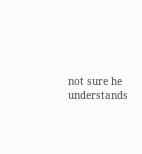not sure he understands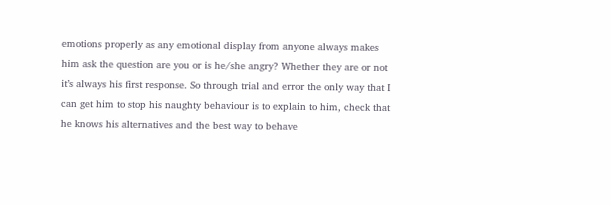emotions properly as any emotional display from anyone always makes him ask the question are you or is he/she angry? Whether they are or not it’s always his first response. So through trial and error the only way that I can get him to stop his naughty behaviour is to explain to him, check that he knows his alternatives and the best way to behave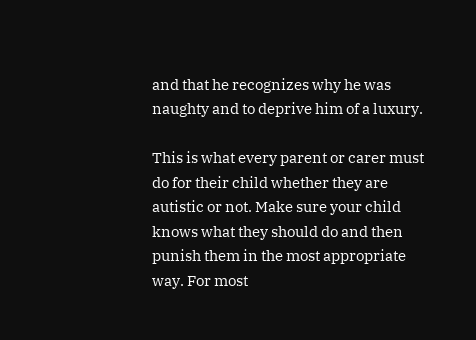and that he recognizes why he was naughty and to deprive him of a luxury.

This is what every parent or carer must do for their child whether they are autistic or not. Make sure your child knows what they should do and then punish them in the most appropriate way. For most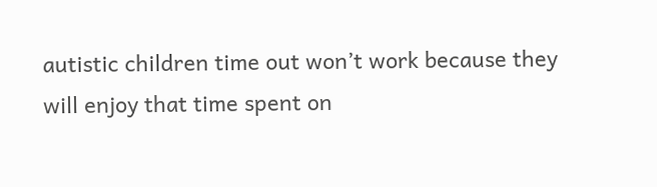autistic children time out won’t work because they will enjoy that time spent on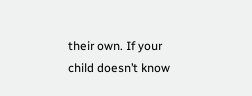their own. If your child doesn’t know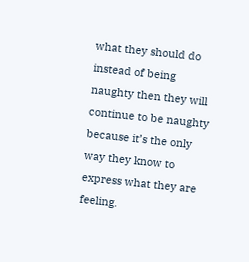what they should do instead of being naughty then they will continue to be naughty because it’s the only way they know to express what they are feeling.